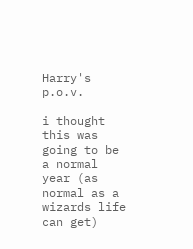Harry's p.o.v.

i thought this was going to be a normal year (as normal as a wizards life can get)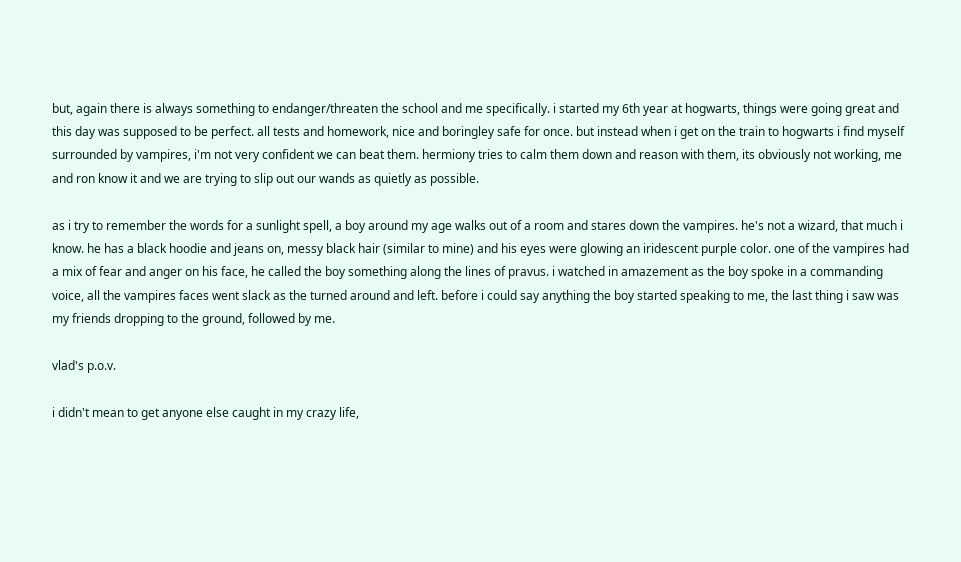but, again there is always something to endanger/threaten the school and me specifically. i started my 6th year at hogwarts, things were going great and this day was supposed to be perfect. all tests and homework, nice and boringley safe for once. but instead when i get on the train to hogwarts i find myself surrounded by vampires, i'm not very confident we can beat them. hermiony tries to calm them down and reason with them, its obviously not working, me and ron know it and we are trying to slip out our wands as quietly as possible.

as i try to remember the words for a sunlight spell, a boy around my age walks out of a room and stares down the vampires. he's not a wizard, that much i know. he has a black hoodie and jeans on, messy black hair (similar to mine) and his eyes were glowing an iridescent purple color. one of the vampires had a mix of fear and anger on his face, he called the boy something along the lines of pravus. i watched in amazement as the boy spoke in a commanding voice, all the vampires faces went slack as the turned around and left. before i could say anything the boy started speaking to me, the last thing i saw was my friends dropping to the ground, followed by me.

vlad's p.o.v.

i didn't mean to get anyone else caught in my crazy life,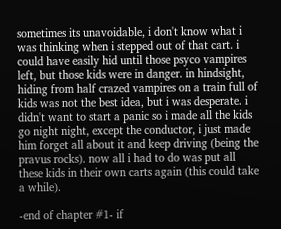sometimes its unavoidable, i don't know what i was thinking when i stepped out of that cart. i could have easily hid until those psyco vampires left, but those kids were in danger. in hindsight, hiding from half crazed vampires on a train full of kids was not the best idea, but i was desperate. i didn't want to start a panic so i made all the kids go night night, except the conductor, i just made him forget all about it and keep driving (being the pravus rocks). now all i had to do was put all these kids in their own carts again (this could take a while).

-end of chapter #1- if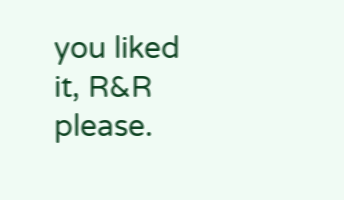you liked it, R&R please.